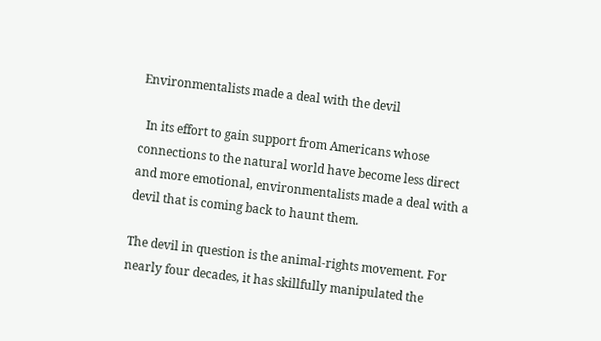Environmentalists made a deal with the devil

  In its effort to gain support from Americans whose connections to the natural world have become less direct and more emotional, environmentalists made a deal with a devil that is coming back to haunt them.

The devil in question is the animal-rights movement. For nearly four decades, it has skillfully manipulated the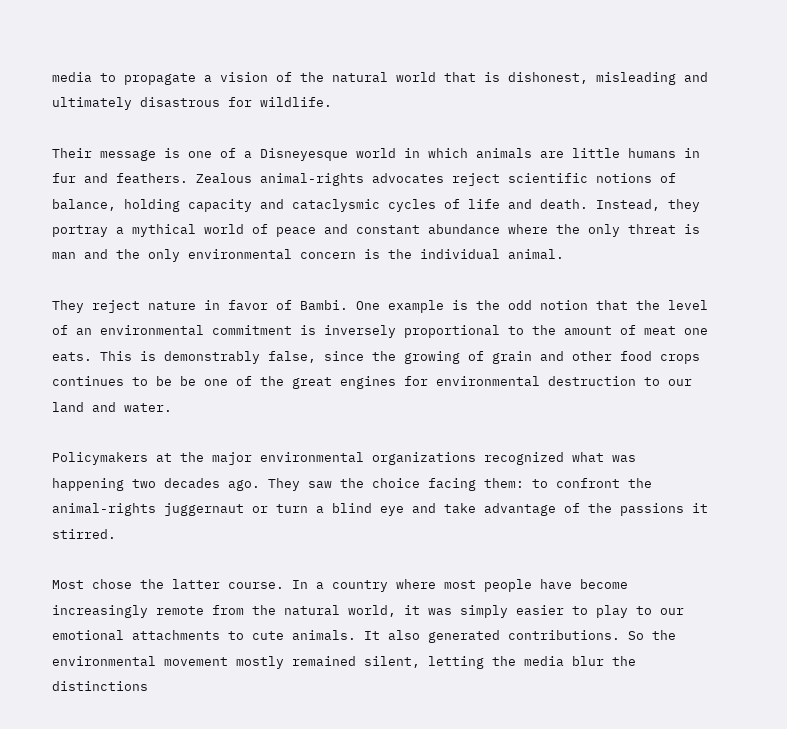media to propagate a vision of the natural world that is dishonest, misleading and ultimately disastrous for wildlife.

Their message is one of a Disneyesque world in which animals are little humans in fur and feathers. Zealous animal-rights advocates reject scientific notions of balance, holding capacity and cataclysmic cycles of life and death. Instead, they portray a mythical world of peace and constant abundance where the only threat is man and the only environmental concern is the individual animal.

They reject nature in favor of Bambi. One example is the odd notion that the level of an environmental commitment is inversely proportional to the amount of meat one eats. This is demonstrably false, since the growing of grain and other food crops continues to be be one of the great engines for environmental destruction to our land and water.

Policymakers at the major environmental organizations recognized what was happening two decades ago. They saw the choice facing them: to confront the animal-rights juggernaut or turn a blind eye and take advantage of the passions it stirred.

Most chose the latter course. In a country where most people have become increasingly remote from the natural world, it was simply easier to play to our emotional attachments to cute animals. It also generated contributions. So the environmental movement mostly remained silent, letting the media blur the distinctions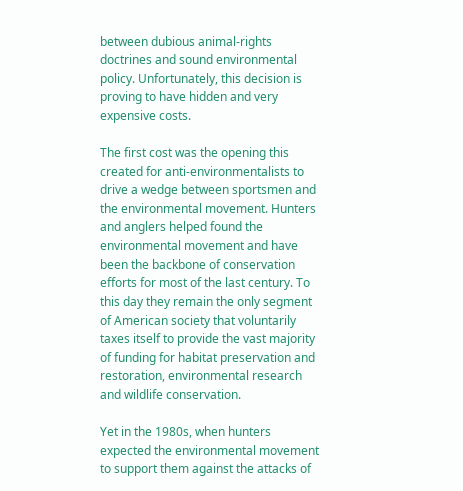between dubious animal-rights doctrines and sound environmental policy. Unfortunately, this decision is proving to have hidden and very expensive costs.

The first cost was the opening this created for anti-environmentalists to drive a wedge between sportsmen and the environmental movement. Hunters and anglers helped found the environmental movement and have been the backbone of conservation efforts for most of the last century. To this day they remain the only segment of American society that voluntarily taxes itself to provide the vast majority of funding for habitat preservation and restoration, environmental research and wildlife conservation.

Yet in the 1980s, when hunters expected the environmental movement to support them against the attacks of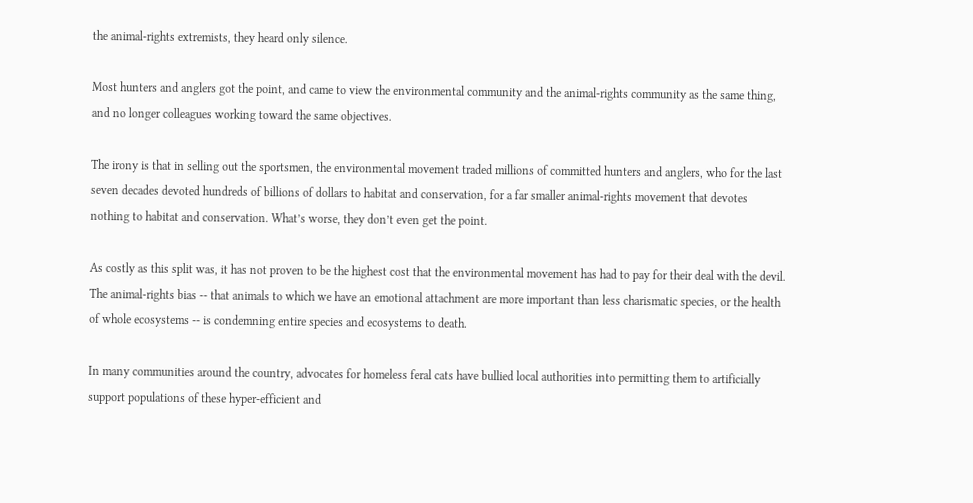the animal-rights extremists, they heard only silence.

Most hunters and anglers got the point, and came to view the environmental community and the animal-rights community as the same thing, and no longer colleagues working toward the same objectives.

The irony is that in selling out the sportsmen, the environmental movement traded millions of committed hunters and anglers, who for the last seven decades devoted hundreds of billions of dollars to habitat and conservation, for a far smaller animal-rights movement that devotes nothing to habitat and conservation. What’s worse, they don’t even get the point.

As costly as this split was, it has not proven to be the highest cost that the environmental movement has had to pay for their deal with the devil. The animal-rights bias -- that animals to which we have an emotional attachment are more important than less charismatic species, or the health of whole ecosystems -- is condemning entire species and ecosystems to death.

In many communities around the country, advocates for homeless feral cats have bullied local authorities into permitting them to artificially support populations of these hyper-efficient and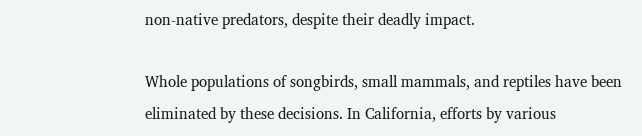non-native predators, despite their deadly impact.

Whole populations of songbirds, small mammals, and reptiles have been eliminated by these decisions. In California, efforts by various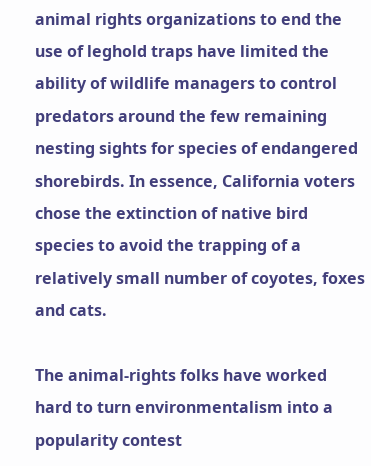animal rights organizations to end the use of leghold traps have limited the ability of wildlife managers to control predators around the few remaining nesting sights for species of endangered shorebirds. In essence, California voters chose the extinction of native bird species to avoid the trapping of a relatively small number of coyotes, foxes and cats.

The animal-rights folks have worked hard to turn environmentalism into a popularity contest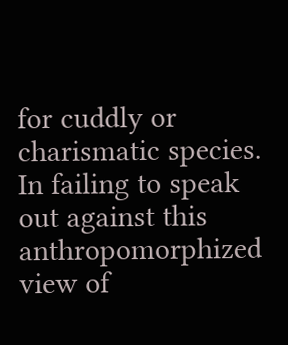for cuddly or charismatic species. In failing to speak out against this anthropomorphized view of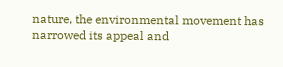nature, the environmental movement has narrowed its appeal and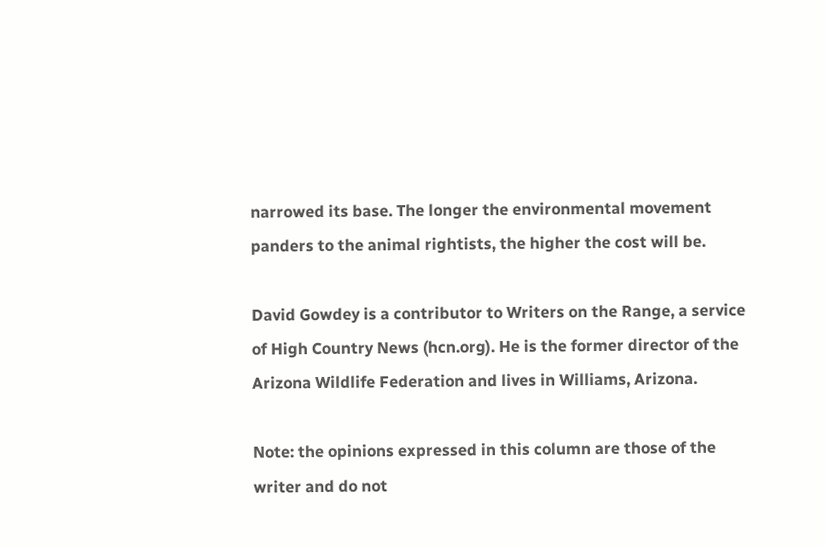narrowed its base. The longer the environmental movement panders to the animal rightists, the higher the cost will be.

David Gowdey is a contributor to Writers on the Range, a service of High Country News (hcn.org). He is the former director of the Arizona Wildlife Federation and lives in Williams, Arizona.

Note: the opinions expressed in this column are those of the writer and do not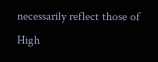necessarily reflect those of High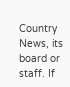Country News, its board or staff. If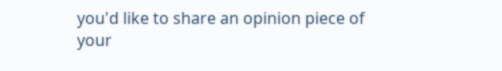you'd like to share an opinion piece of your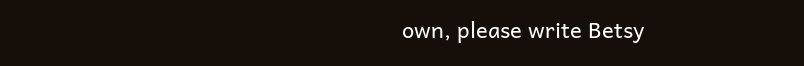own, please write Betsy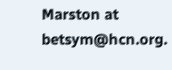Marston at betsym@hcn.org.